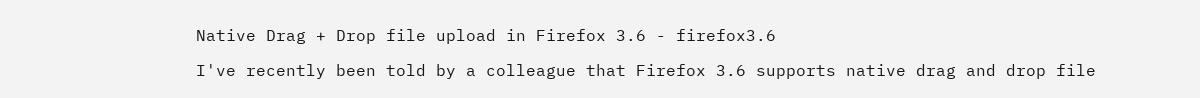Native Drag + Drop file upload in Firefox 3.6 - firefox3.6

I've recently been told by a colleague that Firefox 3.6 supports native drag and drop file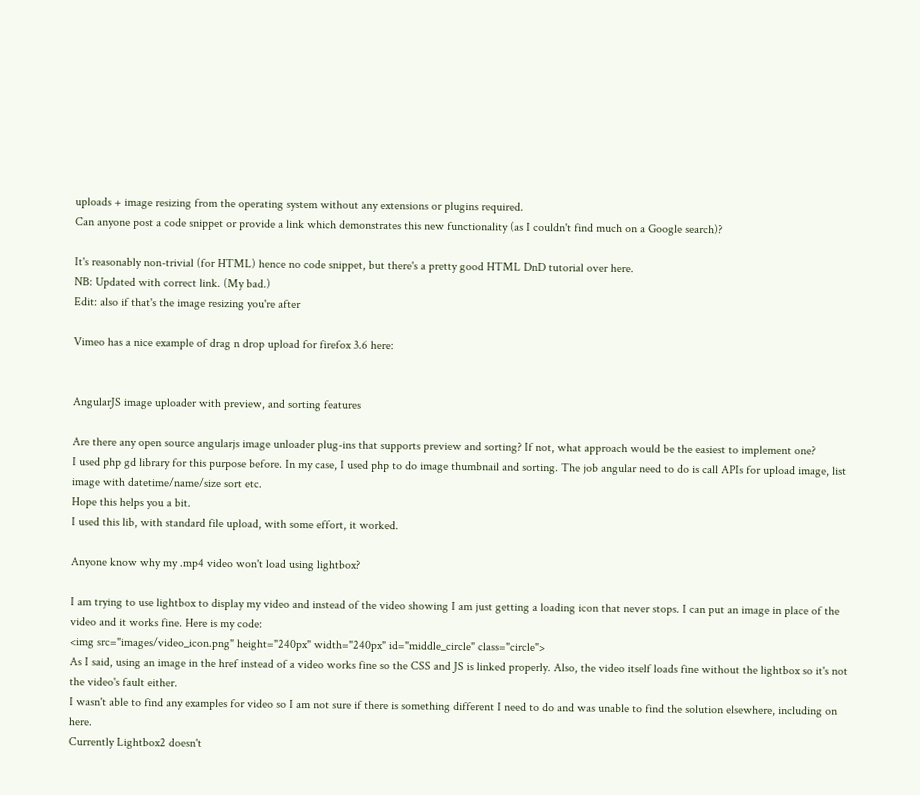uploads + image resizing from the operating system without any extensions or plugins required.
Can anyone post a code snippet or provide a link which demonstrates this new functionality (as I couldn't find much on a Google search)?

It's reasonably non-trivial (for HTML) hence no code snippet, but there's a pretty good HTML DnD tutorial over here.
NB: Updated with correct link. (My bad.)
Edit: also if that's the image resizing you're after

Vimeo has a nice example of drag n drop upload for firefox 3.6 here:


AngularJS image uploader with preview, and sorting features

Are there any open source angularjs image unloader plug-ins that supports preview and sorting? If not, what approach would be the easiest to implement one?
I used php gd library for this purpose before. In my case, I used php to do image thumbnail and sorting. The job angular need to do is call APIs for upload image, list image with datetime/name/size sort etc.
Hope this helps you a bit.
I used this lib, with standard file upload, with some effort, it worked.

Anyone know why my .mp4 video won't load using lightbox?

I am trying to use lightbox to display my video and instead of the video showing I am just getting a loading icon that never stops. I can put an image in place of the video and it works fine. Here is my code:
<img src="images/video_icon.png" height="240px" width="240px" id="middle_circle" class="circle">
As I said, using an image in the href instead of a video works fine so the CSS and JS is linked properly. Also, the video itself loads fine without the lightbox so it's not the video's fault either.
I wasn't able to find any examples for video so I am not sure if there is something different I need to do and was unable to find the solution elsewhere, including on here.
Currently Lightbox2 doesn't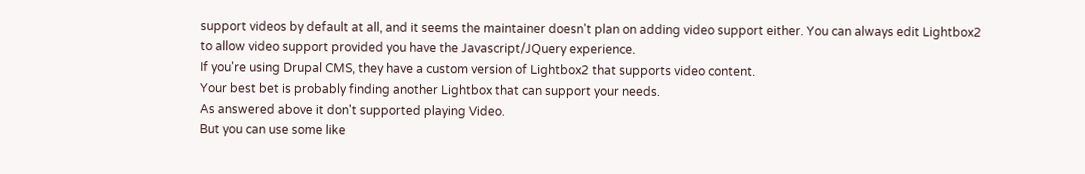support videos by default at all, and it seems the maintainer doesn't plan on adding video support either. You can always edit Lightbox2 to allow video support provided you have the Javascript/JQuery experience.
If you're using Drupal CMS, they have a custom version of Lightbox2 that supports video content.
Your best bet is probably finding another Lightbox that can support your needs.
As answered above it don't supported playing Video.
But you can use some like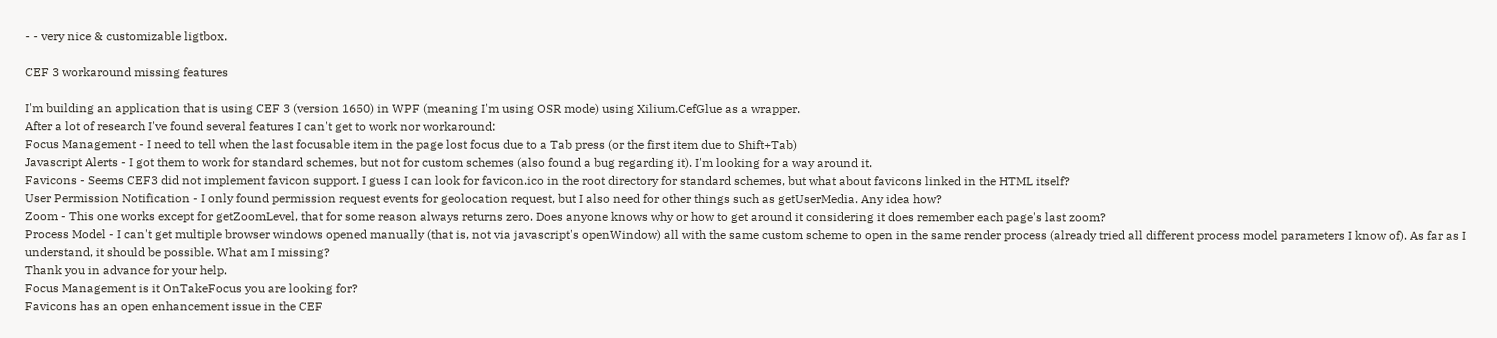- - very nice & customizable ligtbox.

CEF 3 workaround missing features

I'm building an application that is using CEF 3 (version 1650) in WPF (meaning I'm using OSR mode) using Xilium.CefGlue as a wrapper.
After a lot of research I've found several features I can't get to work nor workaround:
Focus Management - I need to tell when the last focusable item in the page lost focus due to a Tab press (or the first item due to Shift+Tab)
Javascript Alerts - I got them to work for standard schemes, but not for custom schemes (also found a bug regarding it). I'm looking for a way around it.
Favicons - Seems CEF3 did not implement favicon support. I guess I can look for favicon.ico in the root directory for standard schemes, but what about favicons linked in the HTML itself?
User Permission Notification - I only found permission request events for geolocation request, but I also need for other things such as getUserMedia. Any idea how?
Zoom - This one works except for getZoomLevel, that for some reason always returns zero. Does anyone knows why or how to get around it considering it does remember each page's last zoom?
Process Model - I can't get multiple browser windows opened manually (that is, not via javascript's openWindow) all with the same custom scheme to open in the same render process (already tried all different process model parameters I know of). As far as I understand, it should be possible. What am I missing?
Thank you in advance for your help.
Focus Management is it OnTakeFocus you are looking for?
Favicons has an open enhancement issue in the CEF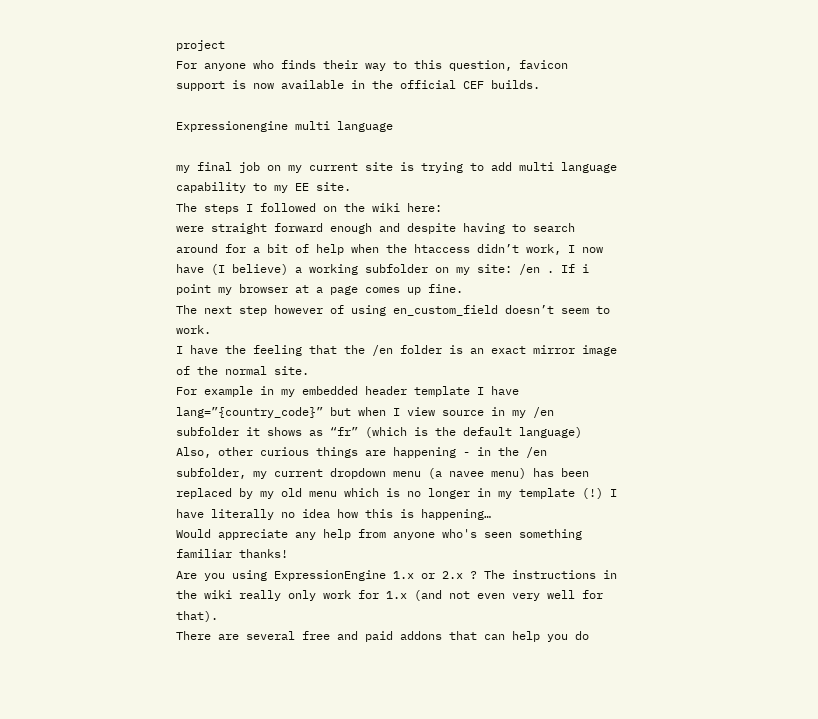project
For anyone who finds their way to this question, favicon support is now available in the official CEF builds.

Expressionengine multi language

my final job on my current site is trying to add multi language capability to my EE site.
The steps I followed on the wiki here:
were straight forward enough and despite having to search around for a bit of help when the htaccess didn’t work, I now have (I believe) a working subfolder on my site: /en . If i point my browser at a page comes up fine.
The next step however of using en_custom_field doesn’t seem to work.
I have the feeling that the /en folder is an exact mirror image of the normal site.
For example in my embedded header template I have lang=”{country_code}” but when I view source in my /en subfolder it shows as “fr” (which is the default language)
Also, other curious things are happening - in the /en subfolder, my current dropdown menu (a navee menu) has been replaced by my old menu which is no longer in my template (!) I have literally no idea how this is happening…
Would appreciate any help from anyone who's seen something familiar thanks!
Are you using ExpressionEngine 1.x or 2.x ? The instructions in the wiki really only work for 1.x (and not even very well for that).
There are several free and paid addons that can help you do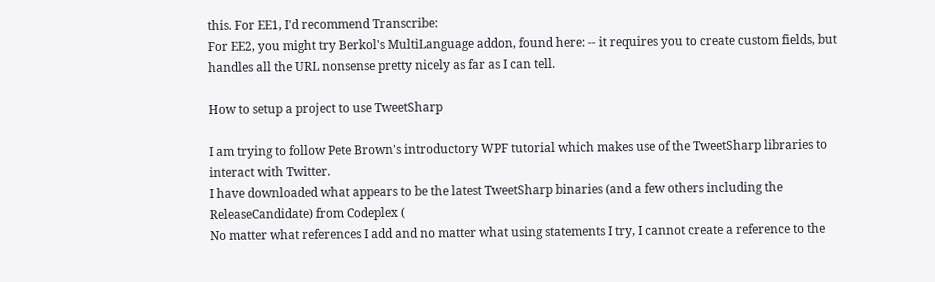this. For EE1, I'd recommend Transcribe:
For EE2, you might try Berkol's MultiLanguage addon, found here: -- it requires you to create custom fields, but handles all the URL nonsense pretty nicely as far as I can tell.

How to setup a project to use TweetSharp

I am trying to follow Pete Brown's introductory WPF tutorial which makes use of the TweetSharp libraries to interact with Twitter.
I have downloaded what appears to be the latest TweetSharp binaries (and a few others including the ReleaseCandidate) from Codeplex (
No matter what references I add and no matter what using statements I try, I cannot create a reference to the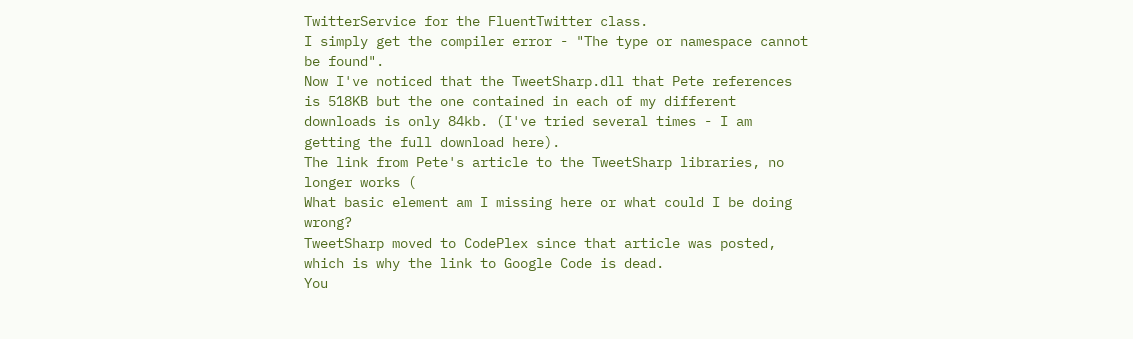TwitterService for the FluentTwitter class.
I simply get the compiler error - "The type or namespace cannot be found".
Now I've noticed that the TweetSharp.dll that Pete references is 518KB but the one contained in each of my different downloads is only 84kb. (I've tried several times - I am getting the full download here).
The link from Pete's article to the TweetSharp libraries, no longer works (
What basic element am I missing here or what could I be doing wrong?
TweetSharp moved to CodePlex since that article was posted, which is why the link to Google Code is dead.
You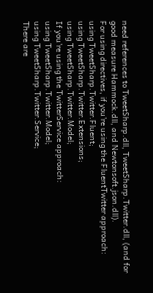need references to TweetSharp.dll, TweetSharp.Twitter.dll, (and for good measure Hammock.dll, and Newtonsoft.json.dll).
For using directives, if you're using the FluentTwitter approach:
using TweetSharp.Twitter.Fluent;
using TweetSharp.Twitter.Extensions;
using TweetSharp.Twitter.Model;
If you're using the TwitterService approach:
using TweetSharp.Twitter.Model;
using TweetSharp.Twitter.Service;
There are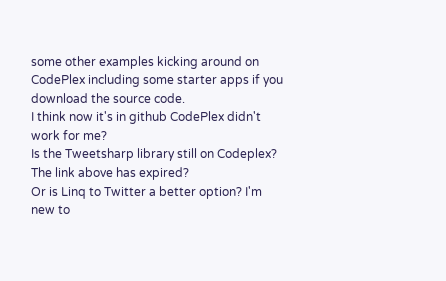some other examples kicking around on CodePlex including some starter apps if you download the source code.
I think now it's in github CodePlex didn't work for me?
Is the Tweetsharp library still on Codeplex? The link above has expired?
Or is Linq to Twitter a better option? I'm new to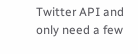Twitter API and only need a few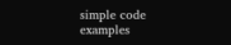simple code examples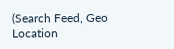(Search Feed, Geo Location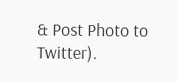& Post Photo to Twitter).